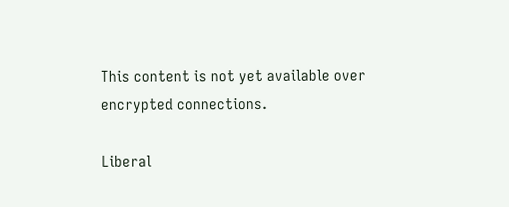This content is not yet available over encrypted connections.

Liberal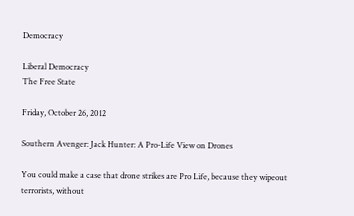Democracy

Liberal Democracy
The Free State

Friday, October 26, 2012

Southern Avenger: Jack Hunter: A Pro-Life View on Drones

You could make a case that drone strikes are Pro Life, because they wipeout terrorists, without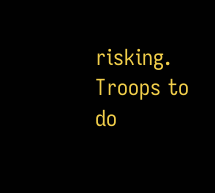risking. Troops to do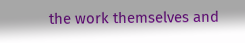the work themselves and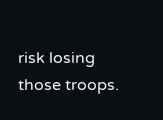risk losing those troops.